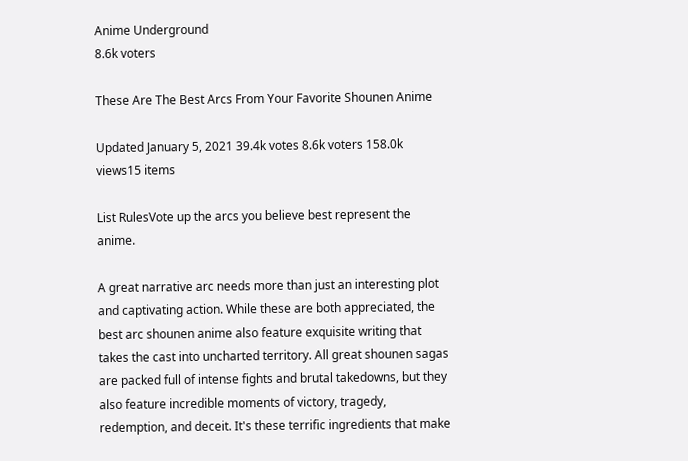Anime Underground
8.6k voters

These Are The Best Arcs From Your Favorite Shounen Anime

Updated January 5, 2021 39.4k votes 8.6k voters 158.0k views15 items

List RulesVote up the arcs you believe best represent the anime.

A great narrative arc needs more than just an interesting plot and captivating action. While these are both appreciated, the best arc shounen anime also feature exquisite writing that takes the cast into uncharted territory. All great shounen sagas are packed full of intense fights and brutal takedowns, but they also feature incredible moments of victory, tragedy, redemption, and deceit. It's these terrific ingredients that make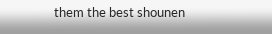them the best shounen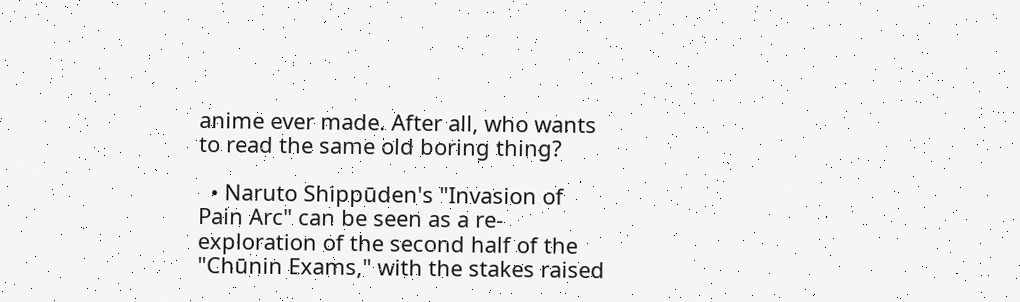anime ever made. After all, who wants to read the same old boring thing?

  • Naruto Shippūden's "Invasion of Pain Arc" can be seen as a re-exploration of the second half of the "Chūnin Exams," with the stakes raised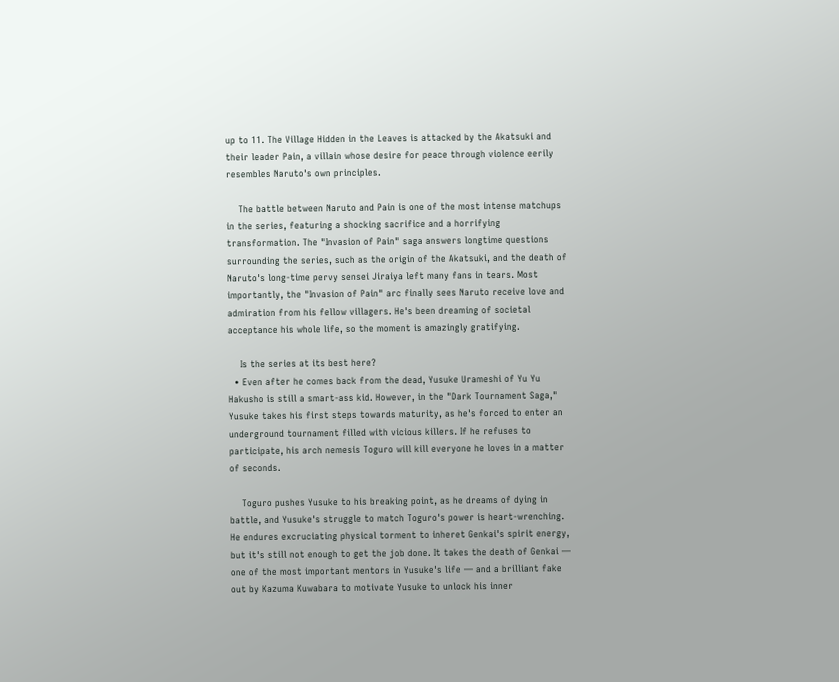up to 11. The Village Hidden in the Leaves is attacked by the Akatsuki and their leader Pain, a villain whose desire for peace through violence eerily resembles Naruto's own principles.

    The battle between Naruto and Pain is one of the most intense matchups in the series, featuring a shocking sacrifice and a horrifying transformation. The "Invasion of Pain" saga answers longtime questions surrounding the series, such as the origin of the Akatsuki, and the death of Naruto's long-time pervy sensei Jiraiya left many fans in tears. Most importantly, the "Invasion of Pain" arc finally sees Naruto receive love and admiration from his fellow villagers. He's been dreaming of societal acceptance his whole life, so the moment is amazingly gratifying.

    Is the series at its best here?
  • Even after he comes back from the dead, Yusuke Urameshi of Yu Yu Hakusho is still a smart-ass kid. However, in the "Dark Tournament Saga," Yusuke takes his first steps towards maturity, as he's forced to enter an underground tournament filled with vicious killers. If he refuses to participate, his arch nemesis Toguro will kill everyone he loves in a matter of seconds.

    Toguro pushes Yusuke to his breaking point, as he dreams of dying in battle, and Yusuke's struggle to match Toguro's power is heart-wrenching. He endures excruciating physical torment to inheret Genkai's spirit energy, but it's still not enough to get the job done. It takes the death of Genkai — one of the most important mentors in Yusuke's life — and a brilliant fake out by Kazuma Kuwabara to motivate Yusuke to unlock his inner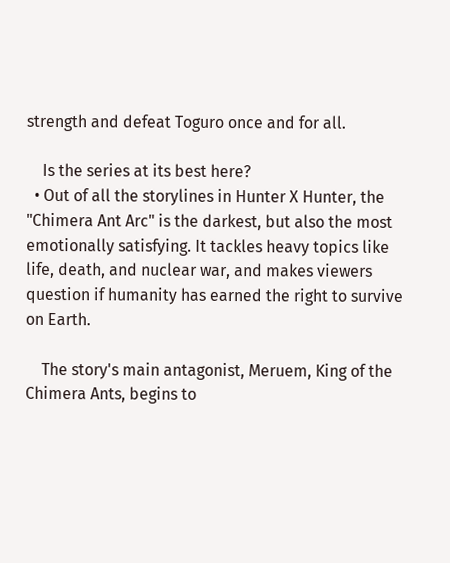strength and defeat Toguro once and for all.

    Is the series at its best here?
  • Out of all the storylines in Hunter X Hunter, the "Chimera Ant Arc" is the darkest, but also the most emotionally satisfying. It tackles heavy topics like life, death, and nuclear war, and makes viewers question if humanity has earned the right to survive on Earth.

    The story's main antagonist, Meruem, King of the Chimera Ants, begins to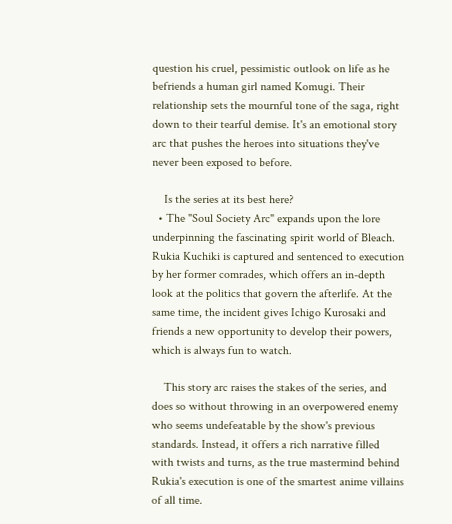question his cruel, pessimistic outlook on life as he befriends a human girl named Komugi. Their relationship sets the mournful tone of the saga, right down to their tearful demise. It's an emotional story arc that pushes the heroes into situations they've never been exposed to before.

    Is the series at its best here?
  • The "Soul Society Arc" expands upon the lore underpinning the fascinating spirit world of Bleach. Rukia Kuchiki is captured and sentenced to execution by her former comrades, which offers an in-depth look at the politics that govern the afterlife. At the same time, the incident gives Ichigo Kurosaki and friends a new opportunity to develop their powers, which is always fun to watch.

    This story arc raises the stakes of the series, and does so without throwing in an overpowered enemy who seems undefeatable by the show's previous standards. Instead, it offers a rich narrative filled with twists and turns, as the true mastermind behind Rukia's execution is one of the smartest anime villains of all time.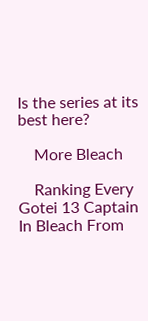Is the series at its best here?

    More Bleach

    Ranking Every Gotei 13 Captain In Bleach From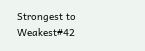Strongest to Weakest#42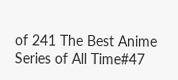of 241 The Best Anime Series of All Time#47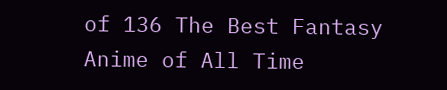of 136 The Best Fantasy Anime of All Time